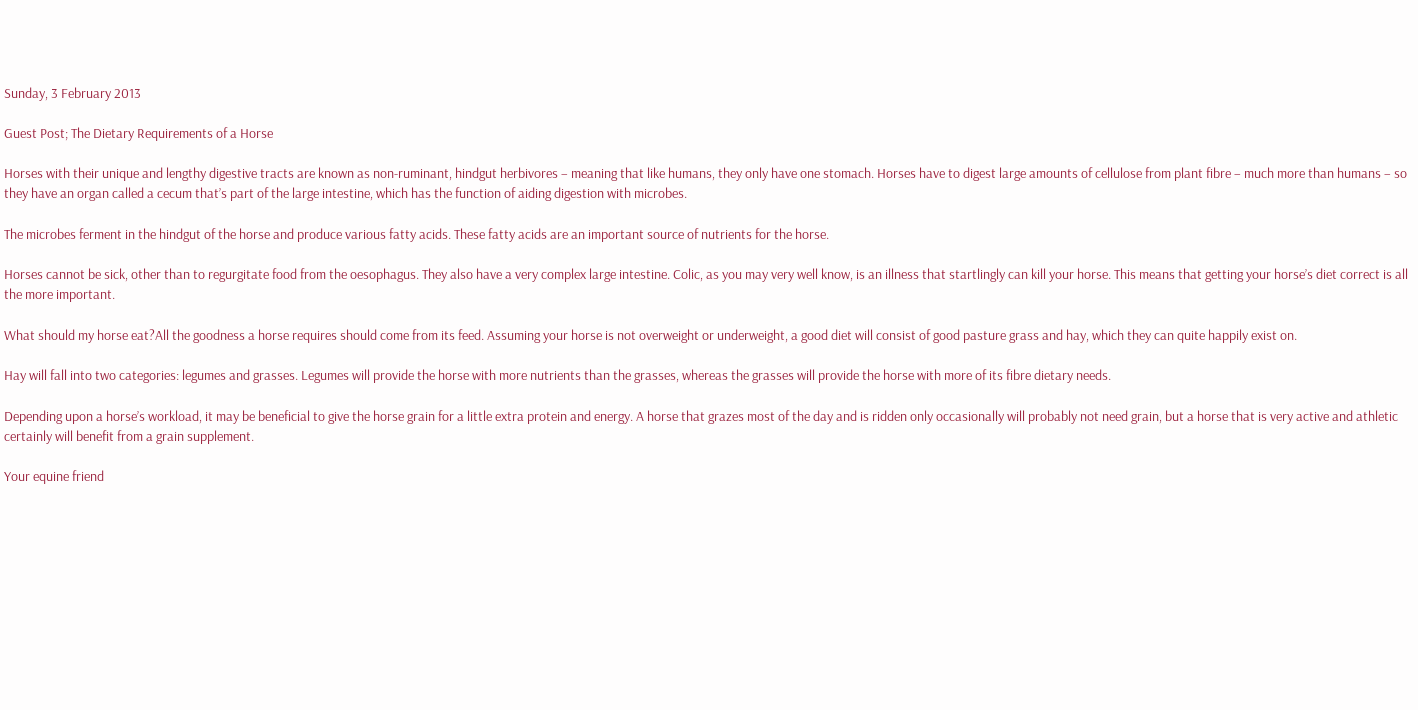Sunday, 3 February 2013

Guest Post; The Dietary Requirements of a Horse

Horses with their unique and lengthy digestive tracts are known as non-ruminant, hindgut herbivores – meaning that like humans, they only have one stomach. Horses have to digest large amounts of cellulose from plant fibre – much more than humans – so they have an organ called a cecum that’s part of the large intestine, which has the function of aiding digestion with microbes.

The microbes ferment in the hindgut of the horse and produce various fatty acids. These fatty acids are an important source of nutrients for the horse.

Horses cannot be sick, other than to regurgitate food from the oesophagus. They also have a very complex large intestine. Colic, as you may very well know, is an illness that startlingly can kill your horse. This means that getting your horse’s diet correct is all the more important.

What should my horse eat?All the goodness a horse requires should come from its feed. Assuming your horse is not overweight or underweight, a good diet will consist of good pasture grass and hay, which they can quite happily exist on.

Hay will fall into two categories: legumes and grasses. Legumes will provide the horse with more nutrients than the grasses, whereas the grasses will provide the horse with more of its fibre dietary needs.

Depending upon a horse’s workload, it may be beneficial to give the horse grain for a little extra protein and energy. A horse that grazes most of the day and is ridden only occasionally will probably not need grain, but a horse that is very active and athletic certainly will benefit from a grain supplement.

Your equine friend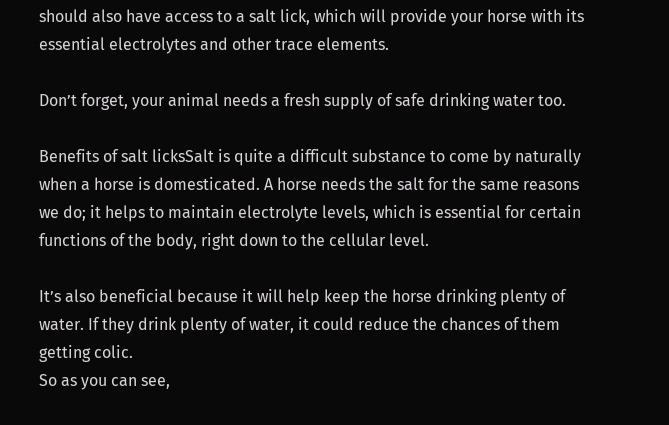should also have access to a salt lick, which will provide your horse with its essential electrolytes and other trace elements.

Don’t forget, your animal needs a fresh supply of safe drinking water too.

Benefits of salt licksSalt is quite a difficult substance to come by naturally when a horse is domesticated. A horse needs the salt for the same reasons we do; it helps to maintain electrolyte levels, which is essential for certain functions of the body, right down to the cellular level.

It’s also beneficial because it will help keep the horse drinking plenty of water. If they drink plenty of water, it could reduce the chances of them getting colic.
So as you can see,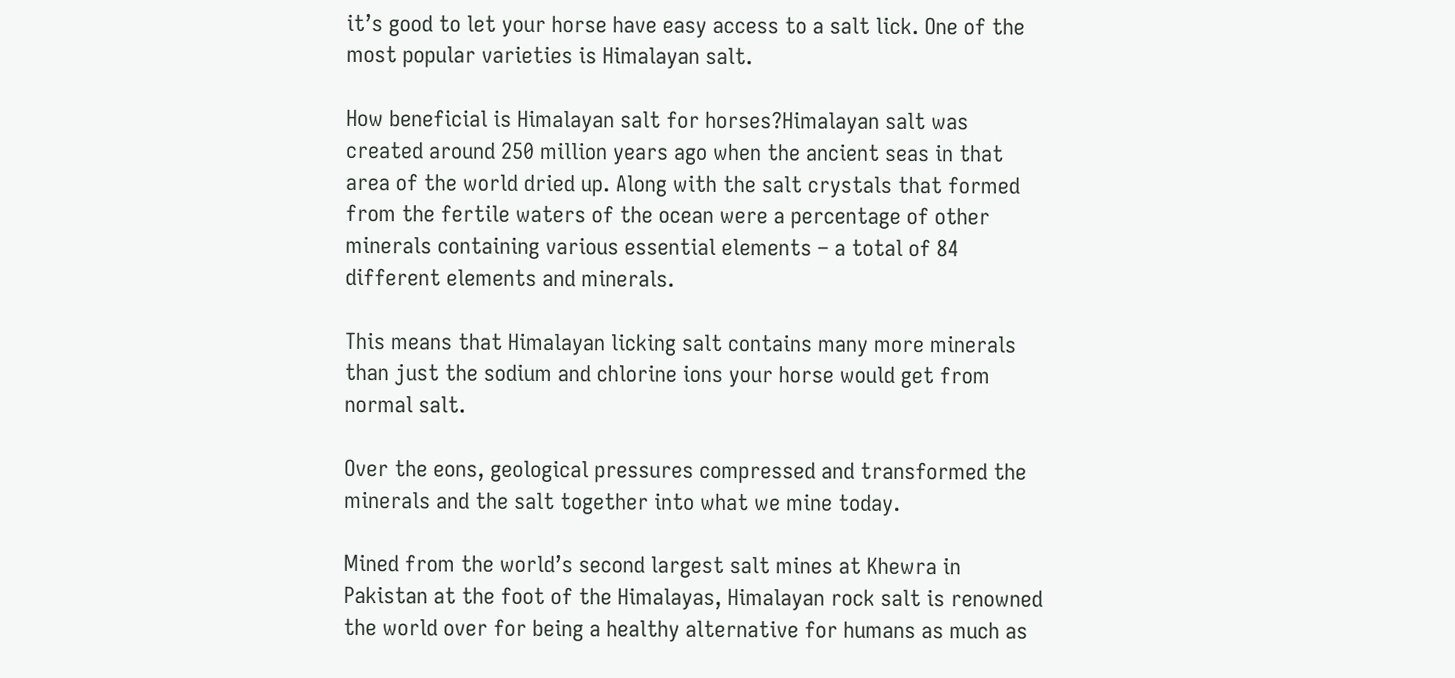it’s good to let your horse have easy access to a salt lick. One of the most popular varieties is Himalayan salt.

How beneficial is Himalayan salt for horses?Himalayan salt was created around 250 million years ago when the ancient seas in that area of the world dried up. Along with the salt crystals that formed from the fertile waters of the ocean were a percentage of other minerals containing various essential elements – a total of 84 different elements and minerals.

This means that Himalayan licking salt contains many more minerals than just the sodium and chlorine ions your horse would get from normal salt.

Over the eons, geological pressures compressed and transformed the minerals and the salt together into what we mine today.

Mined from the world’s second largest salt mines at Khewra in Pakistan at the foot of the Himalayas, Himalayan rock salt is renowned the world over for being a healthy alternative for humans as much as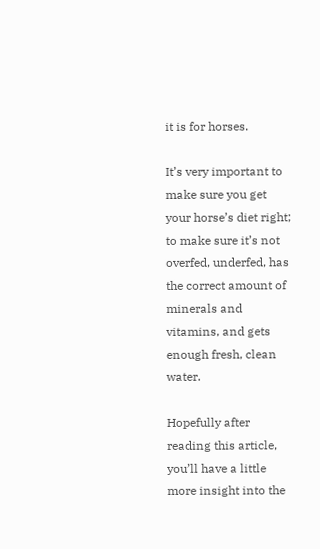it is for horses.

It’s very important to make sure you get your horse’s diet right; to make sure it’s not overfed, underfed, has the correct amount of minerals and vitamins, and gets enough fresh, clean water.

Hopefully after reading this article, you’ll have a little more insight into the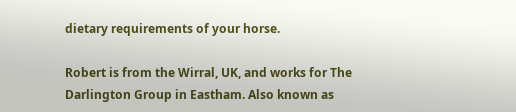dietary requirements of your horse.

Robert is from the Wirral, UK, and works for The Darlington Group in Eastham. Also known as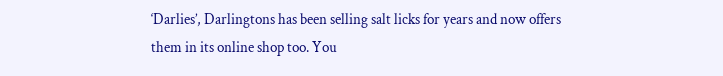‘Darlies’, Darlingtons has been selling salt licks for years and now offers them in its online shop too. You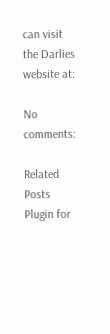can visit the Darlies website at:

No comments:

Related Posts Plugin for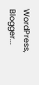WordPress, Blogger...